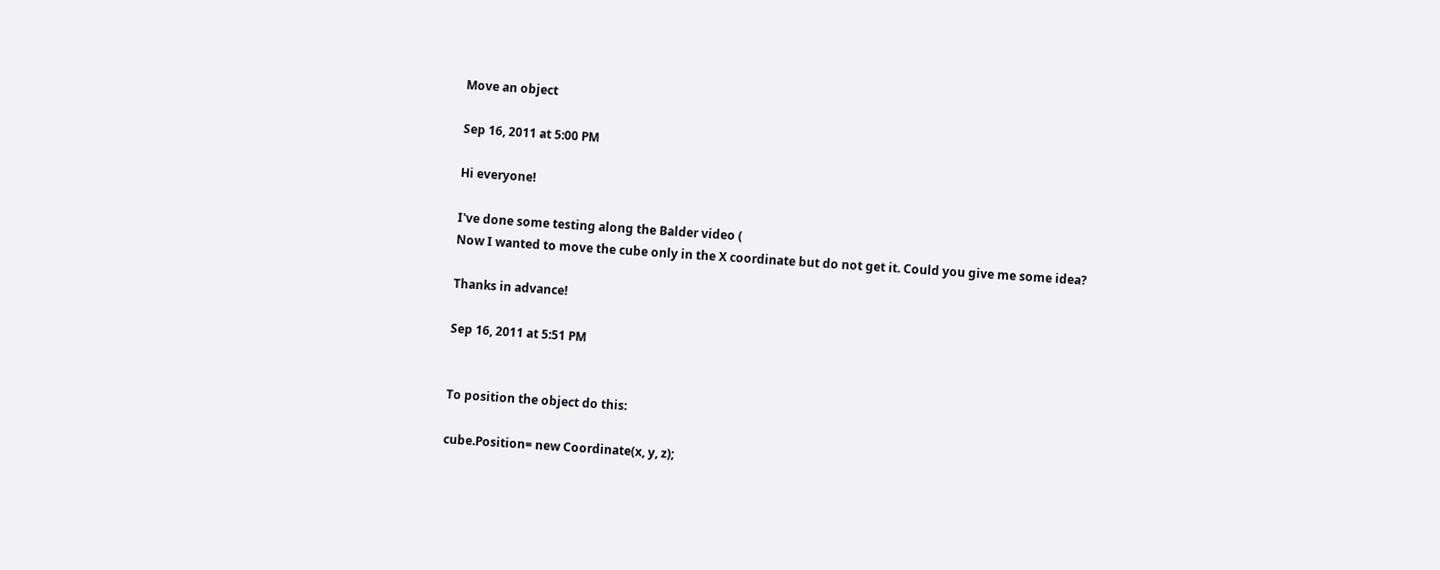Move an object

Sep 16, 2011 at 5:00 PM

Hi everyone!

I've done some testing along the Balder video (
Now I wanted to move the cube only in the X coordinate but do not get it. Could you give me some idea?

Thanks in advance!

Sep 16, 2011 at 5:51 PM


To position the object do this:

cube.Position= new Coordinate(x, y, z);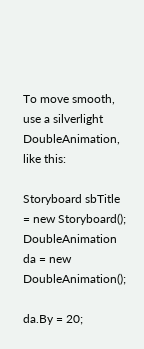To move smooth, use a silverlight DoubleAnimation, like this:

Storyboard sbTitle = new Storyboard();
DoubleAnimation da = new DoubleAnimation();

da.By = 20;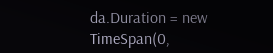da.Duration = new TimeSpan(0,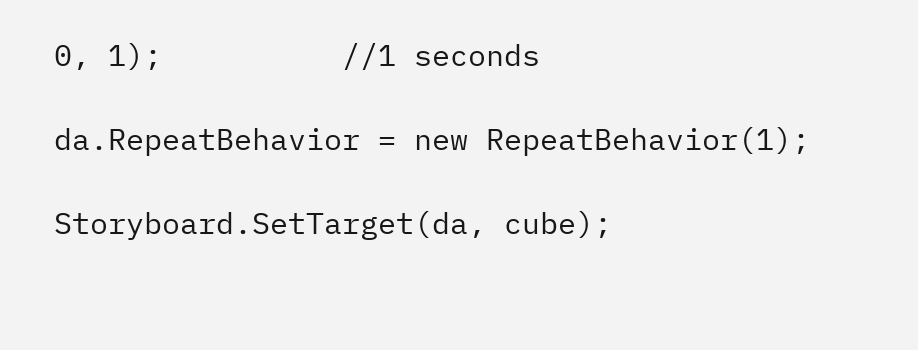0, 1);          //1 seconds

da.RepeatBehavior = new RepeatBehavior(1);

Storyboard.SetTarget(da, cube);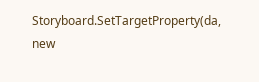Storyboard.SetTargetProperty(da, new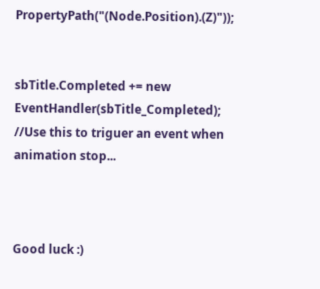PropertyPath("(Node.Position).(Z)"));


sbTitle.Completed += new EventHandler(sbTitle_Completed);  //Use this to triguer an event when animation stop...



Good luck :)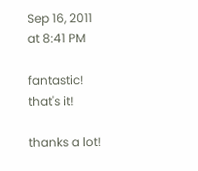Sep 16, 2011 at 8:41 PM

fantastic! that's it!

thanks a lot!